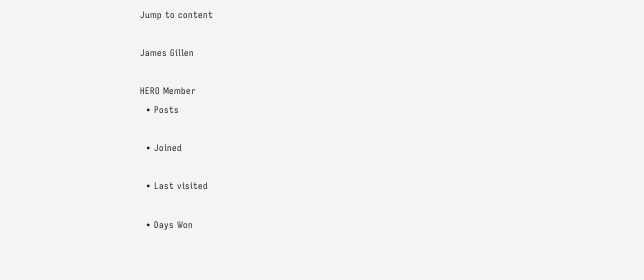Jump to content

James Gillen

HERO Member
  • Posts

  • Joined

  • Last visited

  • Days Won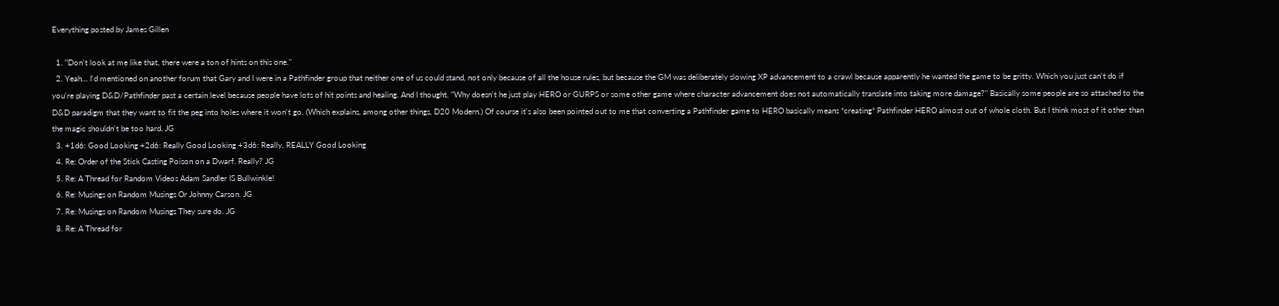Everything posted by James Gillen

  1. "Don't look at me like that, there were a ton of hints on this one."
  2. Yeah... I'd mentioned on another forum that Gary and I were in a Pathfinder group that neither one of us could stand, not only because of all the house rules, but because the GM was deliberately slowing XP advancement to a crawl because apparently he wanted the game to be gritty. Which you just can't do if you're playing D&D/Pathfinder past a certain level because people have lots of hit points and healing. And I thought, "Why doesn't he just play HERO or GURPS or some other game where character advancement does not automatically translate into taking more damage?" Basically some people are so attached to the D&D paradigm that they want to fit the peg into holes where it won't go. (Which explains, among other things, D20 Modern.) Of course it's also been pointed out to me that converting a Pathfinder game to HERO basically means *creating* Pathfinder HERO almost out of whole cloth. But I think most of it other than the magic shouldn't be too hard. JG
  3. +1d6: Good Looking +2d6: Really Good Looking +3d6: Really, REALLY Good Looking
  4. Re: Order of the Stick Casting Poison on a Dwarf. Really? JG
  5. Re: A Thread for Random Videos Adam Sandler IS Bullwinkle!
  6. Re: Musings on Random Musings Or Johnny Carson. JG
  7. Re: Musings on Random Musings They sure do. JG
  8. Re: A Thread for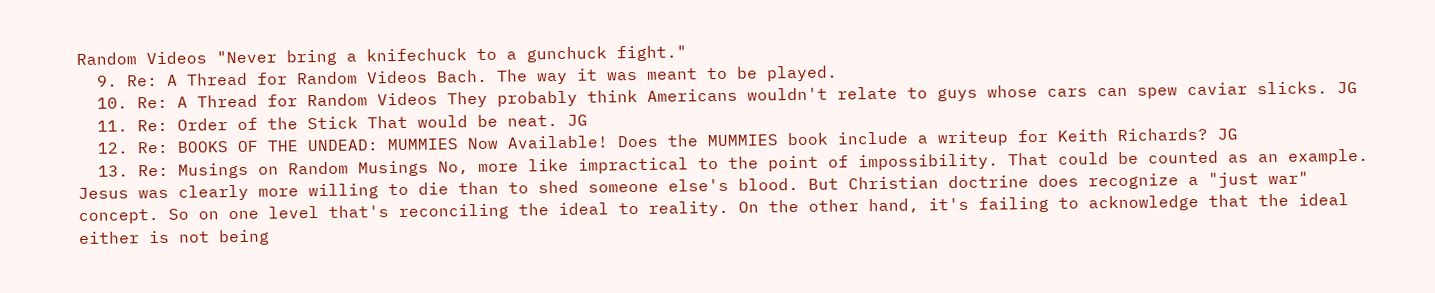Random Videos "Never bring a knifechuck to a gunchuck fight."
  9. Re: A Thread for Random Videos Bach. The way it was meant to be played.
  10. Re: A Thread for Random Videos They probably think Americans wouldn't relate to guys whose cars can spew caviar slicks. JG
  11. Re: Order of the Stick That would be neat. JG
  12. Re: BOOKS OF THE UNDEAD: MUMMIES Now Available! Does the MUMMIES book include a writeup for Keith Richards? JG
  13. Re: Musings on Random Musings No, more like impractical to the point of impossibility. That could be counted as an example. Jesus was clearly more willing to die than to shed someone else's blood. But Christian doctrine does recognize a "just war" concept. So on one level that's reconciling the ideal to reality. On the other hand, it's failing to acknowledge that the ideal either is not being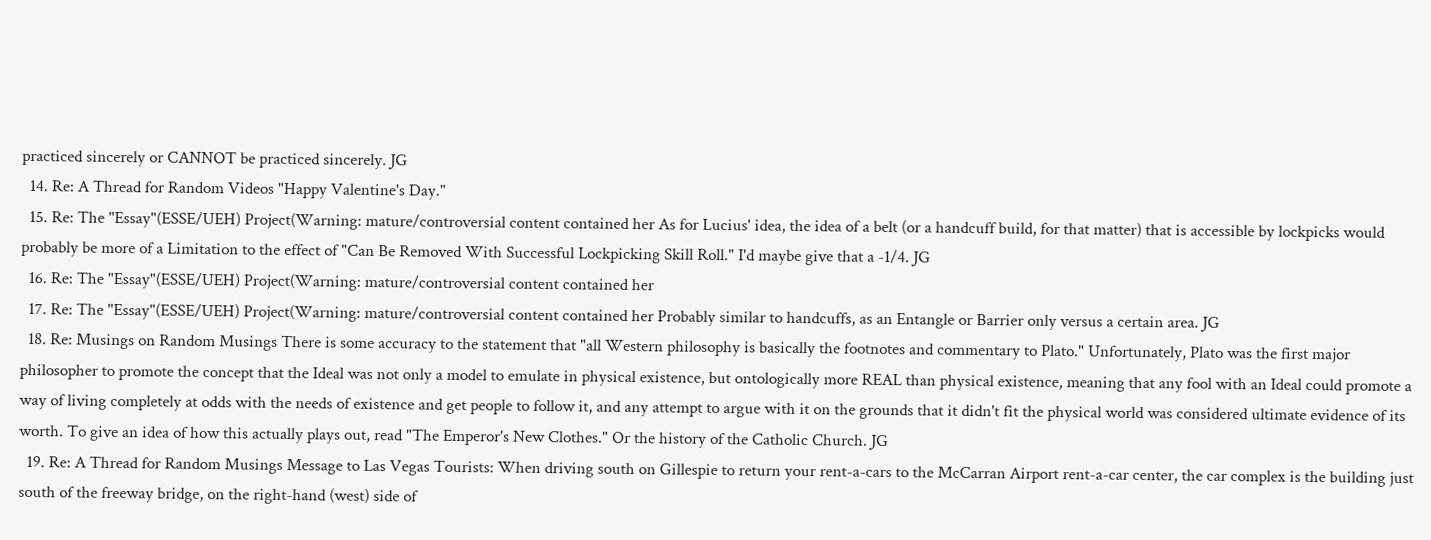practiced sincerely or CANNOT be practiced sincerely. JG
  14. Re: A Thread for Random Videos "Happy Valentine's Day."
  15. Re: The "Essay"(ESSE/UEH) Project(Warning: mature/controversial content contained her As for Lucius' idea, the idea of a belt (or a handcuff build, for that matter) that is accessible by lockpicks would probably be more of a Limitation to the effect of "Can Be Removed With Successful Lockpicking Skill Roll." I'd maybe give that a -1/4. JG
  16. Re: The "Essay"(ESSE/UEH) Project(Warning: mature/controversial content contained her
  17. Re: The "Essay"(ESSE/UEH) Project(Warning: mature/controversial content contained her Probably similar to handcuffs, as an Entangle or Barrier only versus a certain area. JG
  18. Re: Musings on Random Musings There is some accuracy to the statement that "all Western philosophy is basically the footnotes and commentary to Plato." Unfortunately, Plato was the first major philosopher to promote the concept that the Ideal was not only a model to emulate in physical existence, but ontologically more REAL than physical existence, meaning that any fool with an Ideal could promote a way of living completely at odds with the needs of existence and get people to follow it, and any attempt to argue with it on the grounds that it didn't fit the physical world was considered ultimate evidence of its worth. To give an idea of how this actually plays out, read "The Emperor's New Clothes." Or the history of the Catholic Church. JG
  19. Re: A Thread for Random Musings Message to Las Vegas Tourists: When driving south on Gillespie to return your rent-a-cars to the McCarran Airport rent-a-car center, the car complex is the building just south of the freeway bridge, on the right-hand (west) side of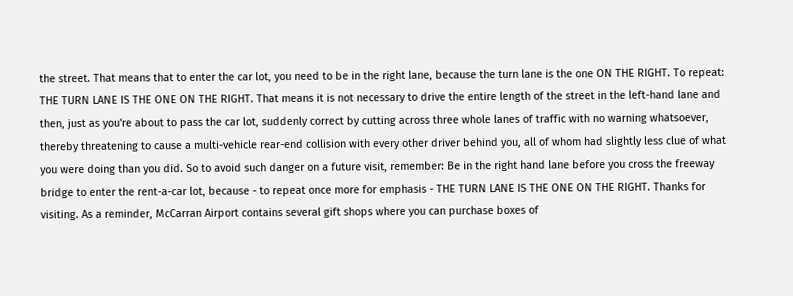the street. That means that to enter the car lot, you need to be in the right lane, because the turn lane is the one ON THE RIGHT. To repeat: THE TURN LANE IS THE ONE ON THE RIGHT. That means it is not necessary to drive the entire length of the street in the left-hand lane and then, just as you're about to pass the car lot, suddenly correct by cutting across three whole lanes of traffic with no warning whatsoever, thereby threatening to cause a multi-vehicle rear-end collision with every other driver behind you, all of whom had slightly less clue of what you were doing than you did. So to avoid such danger on a future visit, remember: Be in the right hand lane before you cross the freeway bridge to enter the rent-a-car lot, because - to repeat once more for emphasis - THE TURN LANE IS THE ONE ON THE RIGHT. Thanks for visiting. As a reminder, McCarran Airport contains several gift shops where you can purchase boxes of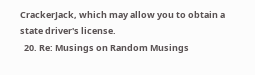CrackerJack, which may allow you to obtain a state driver's license.
  20. Re: Musings on Random Musings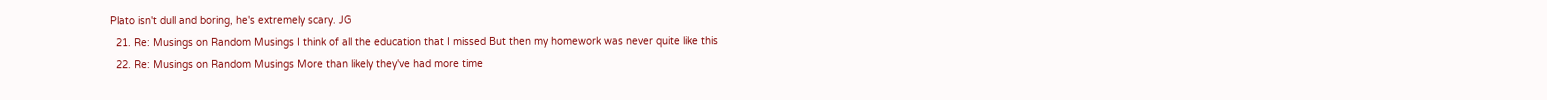Plato isn't dull and boring, he's extremely scary. JG
  21. Re: Musings on Random Musings I think of all the education that I missed But then my homework was never quite like this
  22. Re: Musings on Random Musings More than likely they've had more time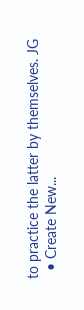to practice the latter by themselves. JG
  • Create New...